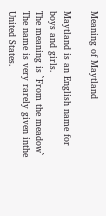Meaning of Maytland

Maytland is an English name for boys and girls.
The meaning is `From the meadow`
The name is very rarely given inthe United States.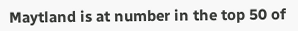Maytland is at number in the top 50 of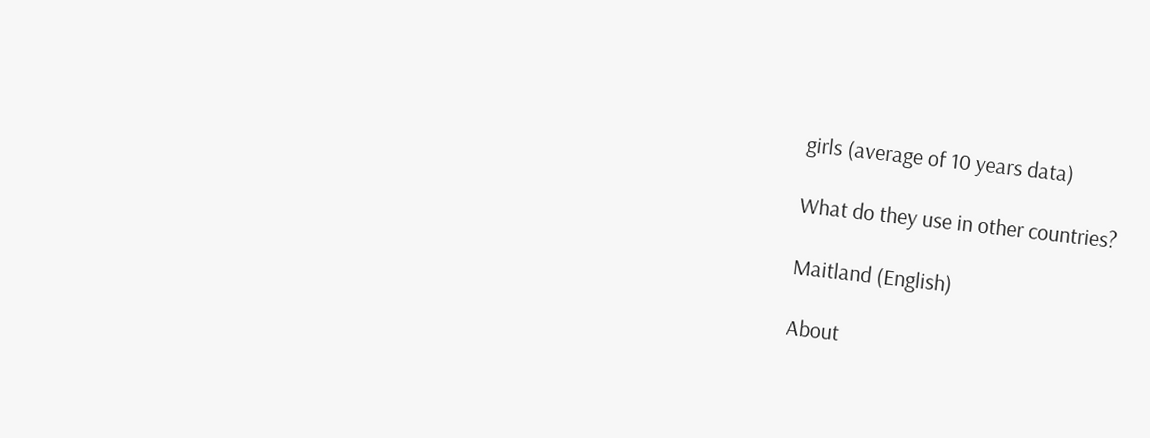girls (average of 10 years data)

What do they use in other countries?

Maitland (English)

About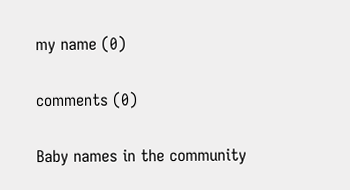my name (0)

comments (0)

Baby names in the community